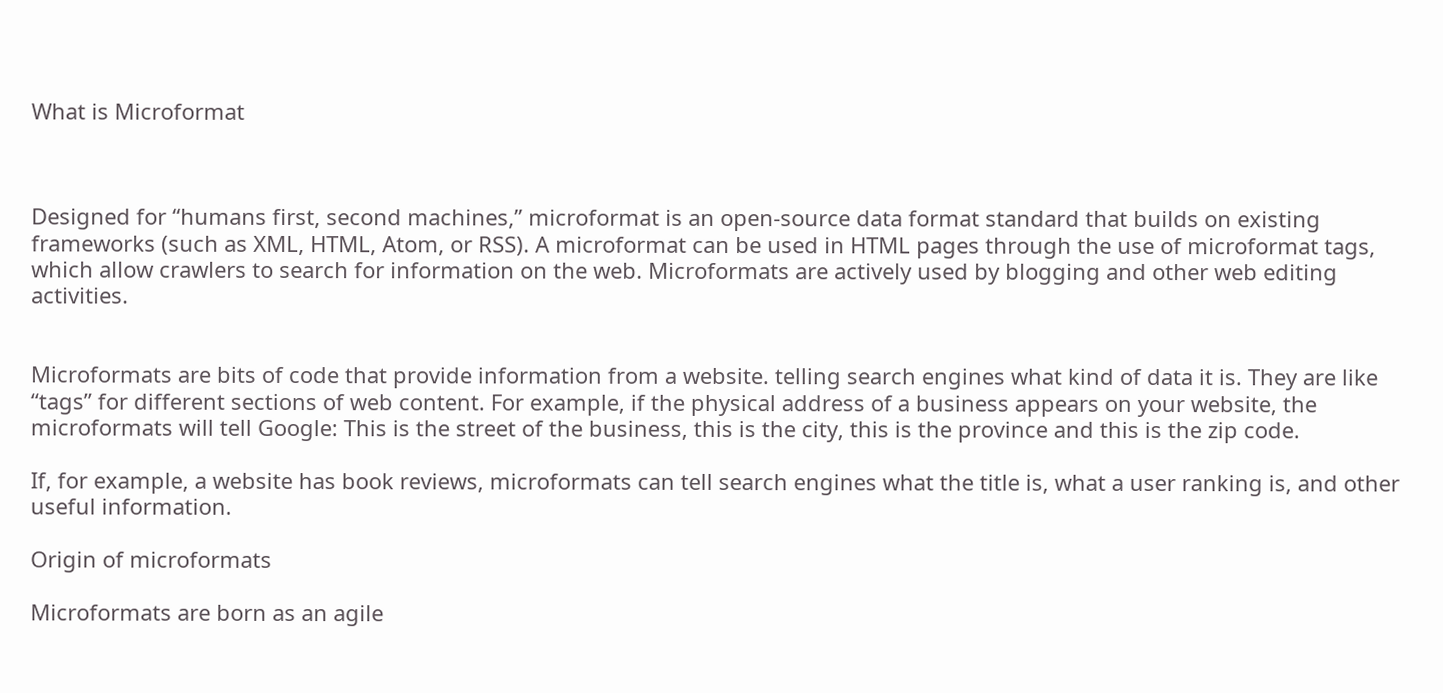What is Microformat



Designed for “humans first, second machines,” microformat is an open-source data format standard that builds on existing frameworks (such as XML, HTML, Atom, or RSS). A microformat can be used in HTML pages through the use of microformat tags, which allow crawlers to search for information on the web. Microformats are actively used by blogging and other web editing activities.


Microformats are bits of code that provide information from a website. telling search engines what kind of data it is. They are like “tags” for different sections of web content. For example, if the physical address of a business appears on your website, the microformats will tell Google: This is the street of the business, this is the city, this is the province and this is the zip code.

If, for example, a website has book reviews, microformats can tell search engines what the title is, what a user ranking is, and other useful information.

Origin of microformats

Microformats are born as an agile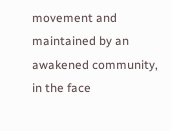movement and maintained by an awakened community, in the face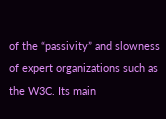of the “passivity” and slowness of expert organizations such as the W3C. Its main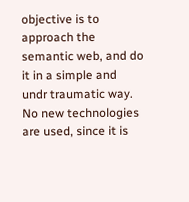objective is to approach the semantic web, and do it in a simple and undr traumatic way. No new technologies are used, since it is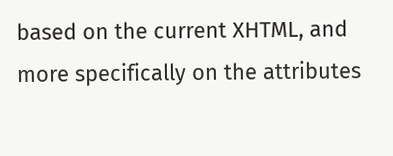based on the current XHTML, and more specifically on the attributes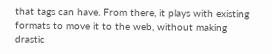that tags can have. From there, it plays with existing formats to move it to the web, without making drastic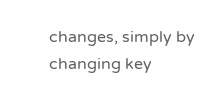changes, simply by changing key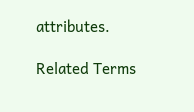attributes.

Related Terms